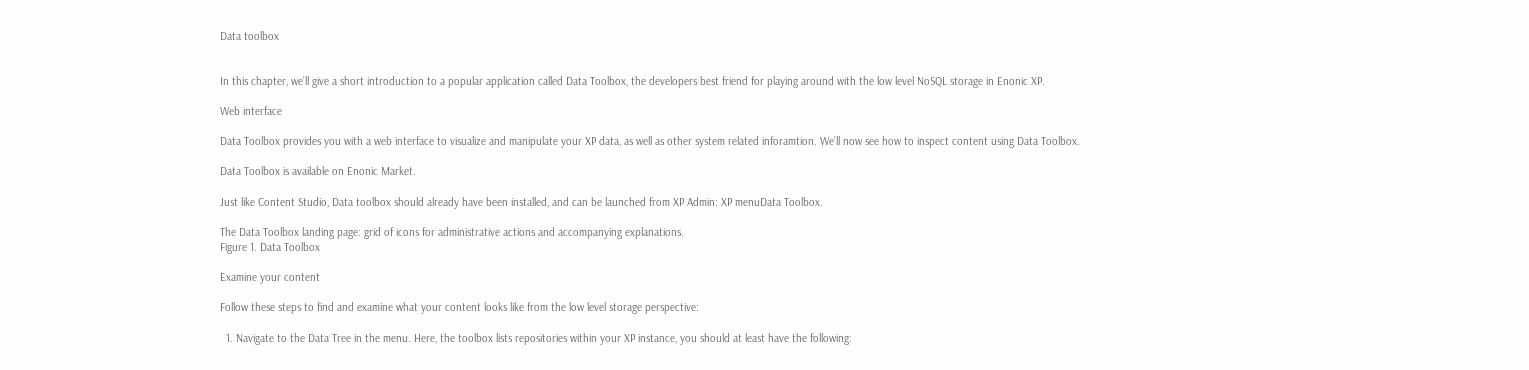Data toolbox


In this chapter, we’ll give a short introduction to a popular application called Data Toolbox, the developers best friend for playing around with the low level NoSQL storage in Enonic XP.

Web interface

Data Toolbox provides you with a web interface to visualize and manipulate your XP data, as well as other system related inforamtion. We’ll now see how to inspect content using Data Toolbox.

Data Toolbox is available on Enonic Market.

Just like Content Studio, Data toolbox should already have been installed, and can be launched from XP Admin: XP menuData Toolbox.

The Data Toolbox landing page: grid of icons for administrative actions and accompanying explanations.
Figure 1. Data Toolbox

Examine your content

Follow these steps to find and examine what your content looks like from the low level storage perspective:

  1. Navigate to the Data Tree in the menu. Here, the toolbox lists repositories within your XP instance, you should at least have the following: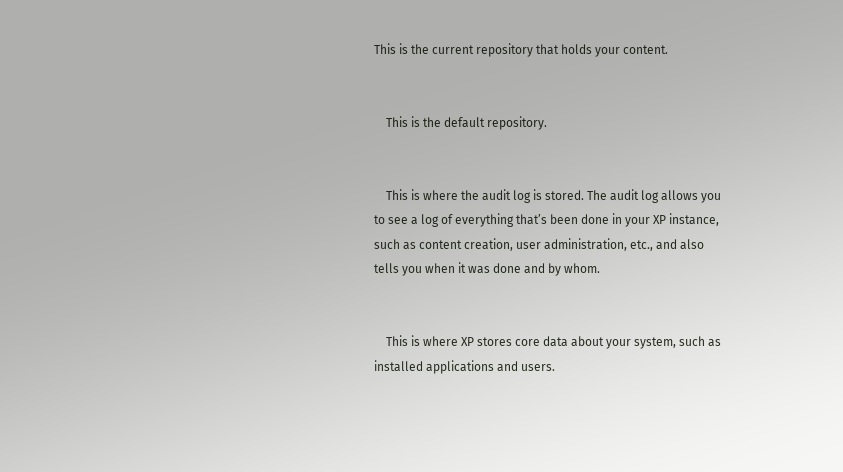This is the current repository that holds your content.


    This is the default repository.


    This is where the audit log is stored. The audit log allows you to see a log of everything that’s been done in your XP instance, such as content creation, user administration, etc., and also tells you when it was done and by whom.


    This is where XP stores core data about your system, such as installed applications and users.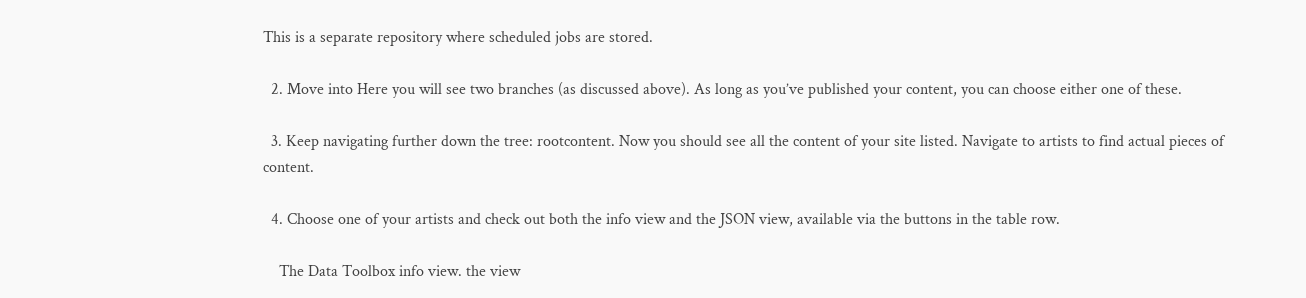This is a separate repository where scheduled jobs are stored.

  2. Move into Here you will see two branches (as discussed above). As long as you’ve published your content, you can choose either one of these.

  3. Keep navigating further down the tree: rootcontent. Now you should see all the content of your site listed. Navigate to artists to find actual pieces of content.

  4. Choose one of your artists and check out both the info view and the JSON view, available via the buttons in the table row.

    The Data Toolbox info view. the view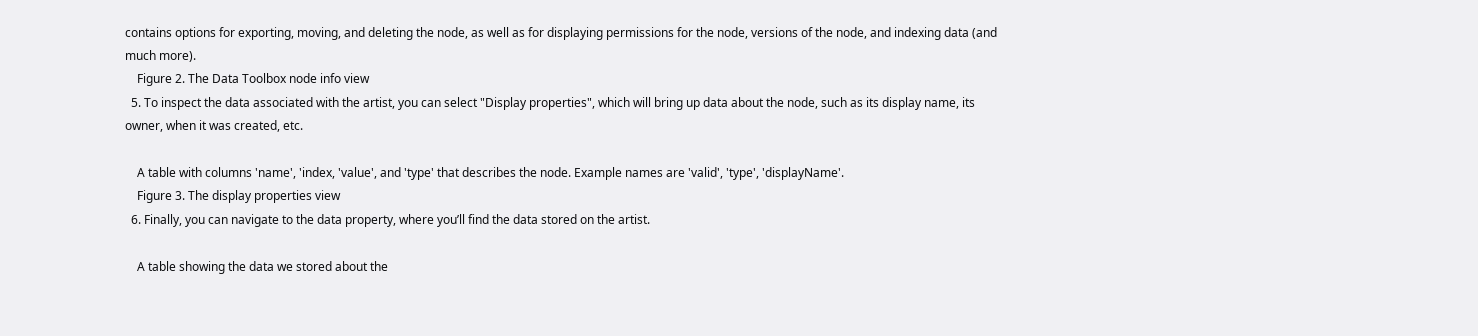contains options for exporting, moving, and deleting the node, as well as for displaying permissions for the node, versions of the node, and indexing data (and much more).
    Figure 2. The Data Toolbox node info view
  5. To inspect the data associated with the artist, you can select "Display properties", which will bring up data about the node, such as its display name, its owner, when it was created, etc.

    A table with columns 'name', 'index, 'value', and 'type' that describes the node. Example names are 'valid', 'type', 'displayName'.
    Figure 3. The display properties view
  6. Finally, you can navigate to the data property, where you’ll find the data stored on the artist.

    A table showing the data we stored about the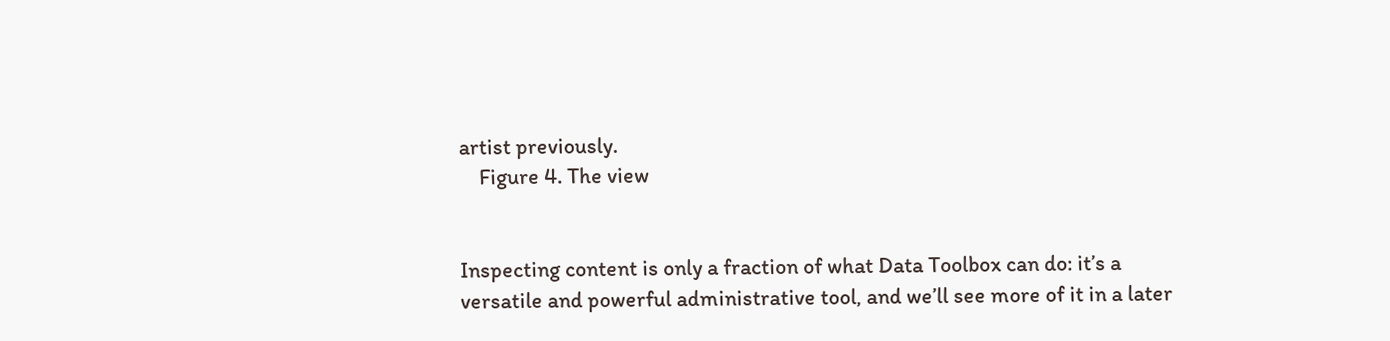artist previously.
    Figure 4. The view


Inspecting content is only a fraction of what Data Toolbox can do: it’s a versatile and powerful administrative tool, and we’ll see more of it in a later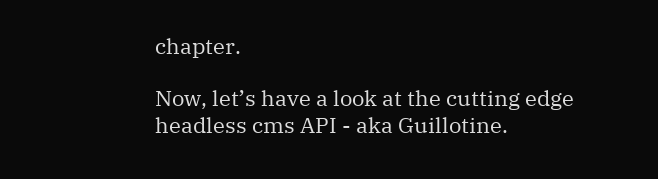chapter.

Now, let’s have a look at the cutting edge headless cms API - aka Guillotine.